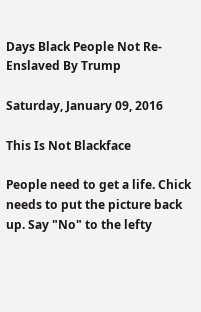Days Black People Not Re-Enslaved By Trump

Saturday, January 09, 2016

This Is Not Blackface

People need to get a life. Chick needs to put the picture back up. Say "No" to the lefty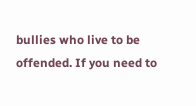bullies who live to be offended. If you need to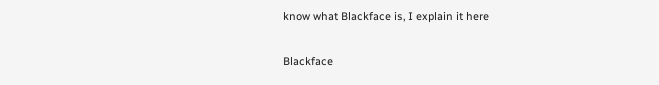know what Blackface is, I explain it here

Blackface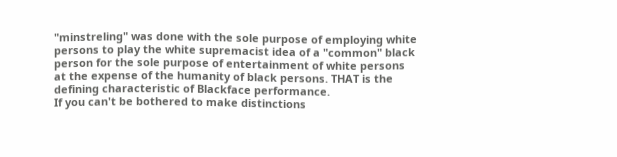"minstreling" was done with the sole purpose of employing white persons to play the white supremacist idea of a "common" black person for the sole purpose of entertainment of white persons at the expense of the humanity of black persons. THAT is the defining characteristic of Blackface performance.
If you can't be bothered to make distinctions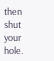then shut your hole.